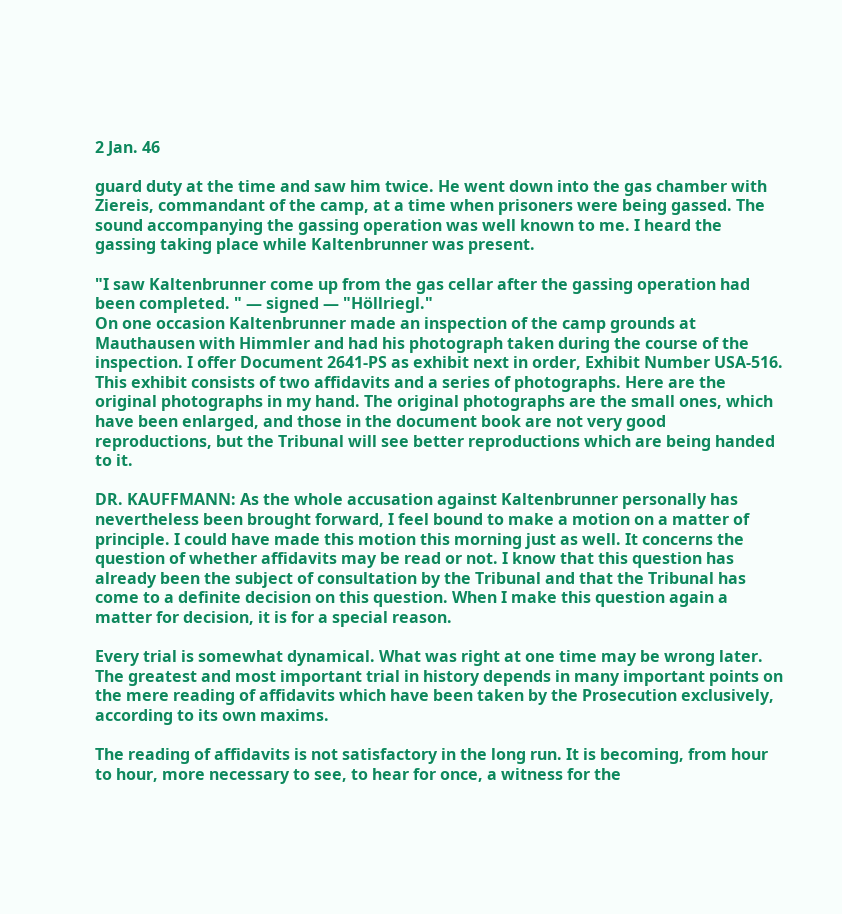2 Jan. 46

guard duty at the time and saw him twice. He went down into the gas chamber with Ziereis, commandant of the camp, at a time when prisoners were being gassed. The sound accompanying the gassing operation was well known to me. I heard the gassing taking place while Kaltenbrunner was present.

"I saw Kaltenbrunner come up from the gas cellar after the gassing operation had been completed. " — signed — "Höllriegl."
On one occasion Kaltenbrunner made an inspection of the camp grounds at Mauthausen with Himmler and had his photograph taken during the course of the inspection. I offer Document 2641-PS as exhibit next in order, Exhibit Number USA-516. This exhibit consists of two affidavits and a series of photographs. Here are the original photographs in my hand. The original photographs are the small ones, which have been enlarged, and those in the document book are not very good reproductions, but the Tribunal will see better reproductions which are being handed to it.

DR. KAUFFMANN: As the whole accusation against Kaltenbrunner personally has nevertheless been brought forward, I feel bound to make a motion on a matter of principle. I could have made this motion this morning just as well. It concerns the question of whether affidavits may be read or not. I know that this question has already been the subject of consultation by the Tribunal and that the Tribunal has come to a definite decision on this question. When I make this question again a matter for decision, it is for a special reason.

Every trial is somewhat dynamical. What was right at one time may be wrong later. The greatest and most important trial in history depends in many important points on the mere reading of affidavits which have been taken by the Prosecution exclusively, according to its own maxims.

The reading of affidavits is not satisfactory in the long run. It is becoming, from hour to hour, more necessary to see, to hear for once, a witness for the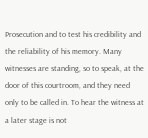Prosecution and to test his credibility and the reliability of his memory. Many witnesses are standing, so to speak, at the door of this courtroom, and they need only to be called in. To hear the witness at a later stage is not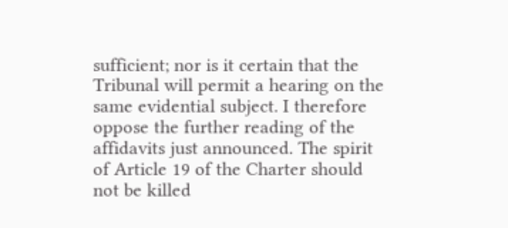sufficient; nor is it certain that the Tribunal will permit a hearing on the same evidential subject. I therefore oppose the further reading of the affidavits just announced. The spirit of Article 19 of the Charter should not be killed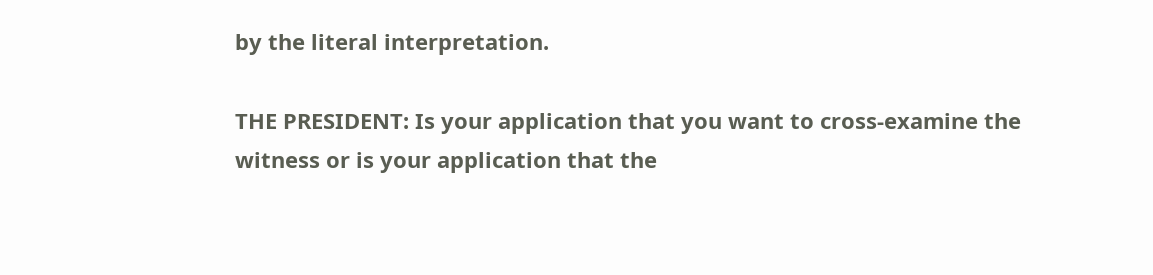by the literal interpretation.

THE PRESIDENT: Is your application that you want to cross-examine the witness or is your application that the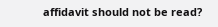affidavit should not be read?